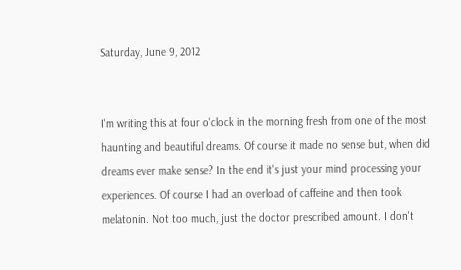Saturday, June 9, 2012


I'm writing this at four o'clock in the morning fresh from one of the most haunting and beautiful dreams. Of course it made no sense but, when did dreams ever make sense? In the end it's just your mind processing your experiences. Of course I had an overload of caffeine and then took melatonin. Not too much, just the doctor prescribed amount. I don't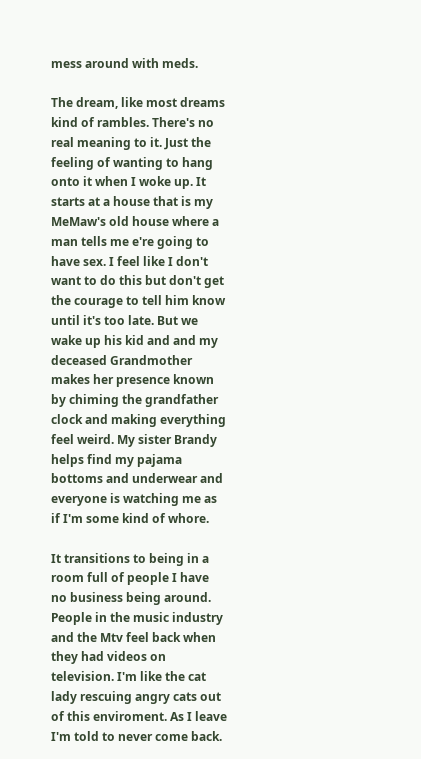mess around with meds.

The dream, like most dreams kind of rambles. There's no real meaning to it. Just the feeling of wanting to hang onto it when I woke up. It starts at a house that is my MeMaw's old house where a man tells me e're going to have sex. I feel like I don't want to do this but don't get the courage to tell him know until it's too late. But we wake up his kid and and my deceased Grandmother makes her presence known by chiming the grandfather clock and making everything feel weird. My sister Brandy helps find my pajama bottoms and underwear and everyone is watching me as if I'm some kind of whore.

It transitions to being in a room full of people I have no business being around. People in the music industry and the Mtv feel back when they had videos on television. I'm like the cat lady rescuing angry cats out of this enviroment. As I leave I'm told to never come back.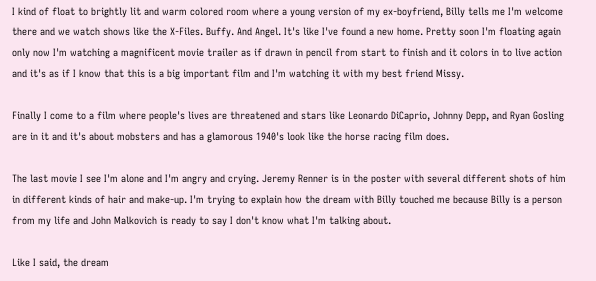I kind of float to brightly lit and warm colored room where a young version of my ex-boyfriend, Billy tells me I'm welcome there and we watch shows like the X-Files. Buffy. And Angel. It's like I've found a new home. Pretty soon I'm floating again only now I'm watching a magnificent movie trailer as if drawn in pencil from start to finish and it colors in to live action and it's as if I know that this is a big important film and I'm watching it with my best friend Missy.

Finally I come to a film where people's lives are threatened and stars like Leonardo DiCaprio, Johnny Depp, and Ryan Gosling are in it and it's about mobsters and has a glamorous 1940's look like the horse racing film does.

The last movie I see I'm alone and I'm angry and crying. Jeremy Renner is in the poster with several different shots of him in different kinds of hair and make-up. I'm trying to explain how the dream with Billy touched me because Billy is a person from my life and John Malkovich is ready to say I don't know what I'm talking about.

Like I said, the dream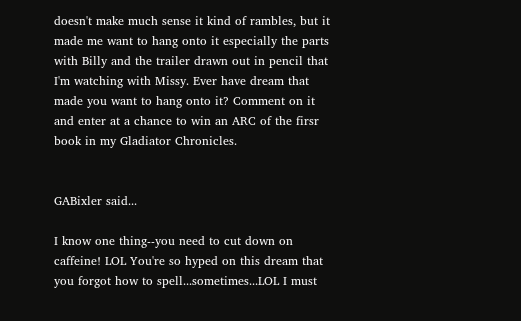doesn't make much sense it kind of rambles, but it made me want to hang onto it especially the parts with Billy and the trailer drawn out in pencil that I'm watching with Missy. Ever have dream that made you want to hang onto it? Comment on it and enter at a chance to win an ARC of the firsr book in my Gladiator Chronicles.


GABixler said...

I know one thing--you need to cut down on caffeine! LOL You're so hyped on this dream that you forgot how to spell...sometimes...LOL I must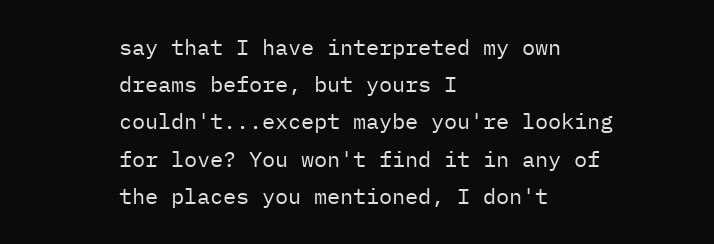say that I have interpreted my own dreams before, but yours I couldn't...except maybe you're looking for love? You won't find it in any of the places you mentioned, I don't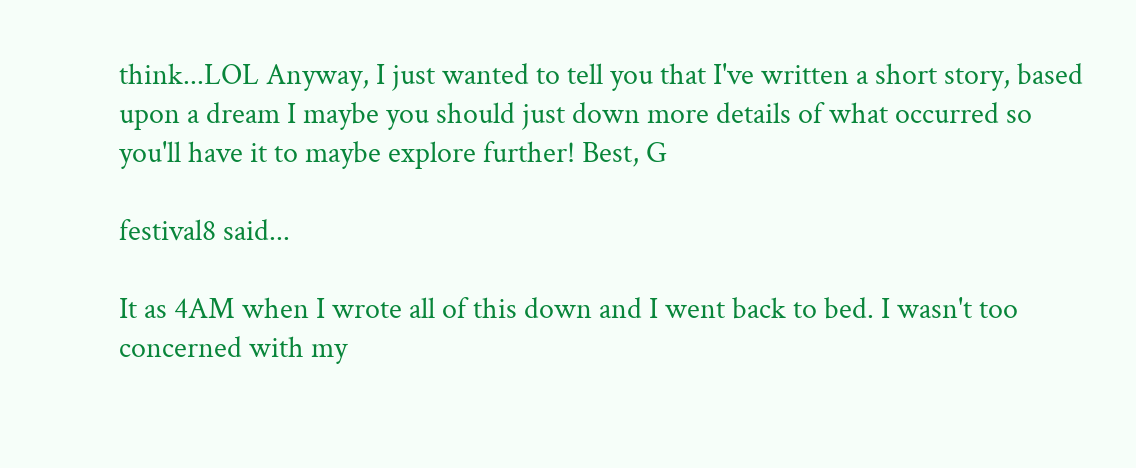think...LOL Anyway, I just wanted to tell you that I've written a short story, based upon a dream I maybe you should just down more details of what occurred so you'll have it to maybe explore further! Best, G

festival8 said...

It as 4AM when I wrote all of this down and I went back to bed. I wasn't too concerned with my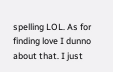spelling LOL. As for finding love I dunno about that. I just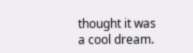thought it was a cool dream.